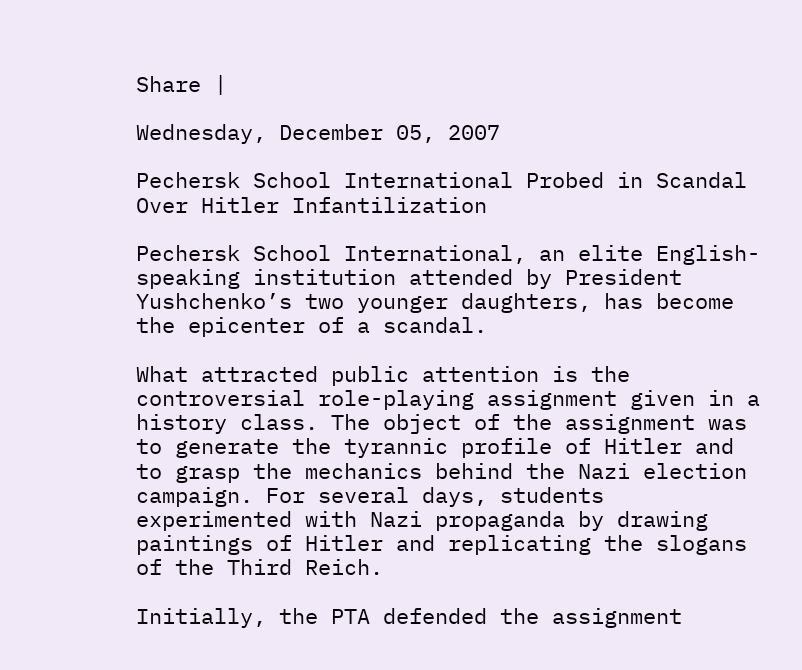Share |

Wednesday, December 05, 2007

Pechersk School International Probed in Scandal Over Hitler Infantilization

Pechersk School International, an elite English-speaking institution attended by President Yushchenko’s two younger daughters, has become the epicenter of a scandal.

What attracted public attention is the controversial role-playing assignment given in a history class. The object of the assignment was to generate the tyrannic profile of Hitler and to grasp the mechanics behind the Nazi election campaign. For several days, students experimented with Nazi propaganda by drawing paintings of Hitler and replicating the slogans of the Third Reich.

Initially, the PTA defended the assignment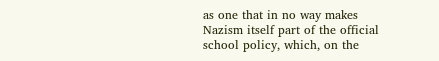as one that in no way makes Nazism itself part of the official school policy, which, on the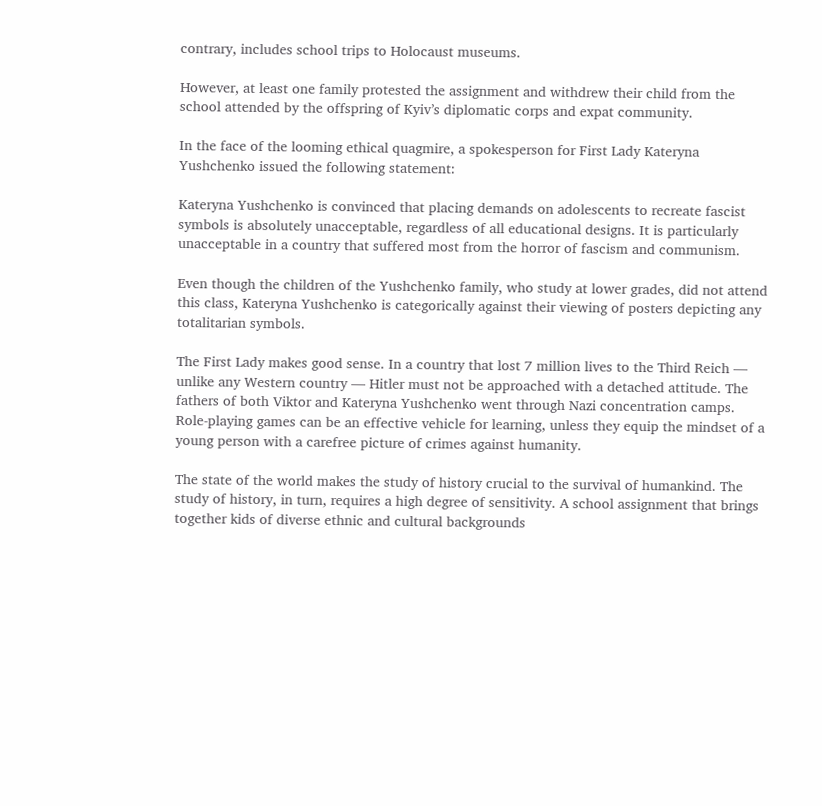contrary, includes school trips to Holocaust museums.

However, at least one family protested the assignment and withdrew their child from the school attended by the offspring of Kyiv’s diplomatic corps and expat community.

In the face of the looming ethical quagmire, a spokesperson for First Lady Kateryna Yushchenko issued the following statement:

Kateryna Yushchenko is convinced that placing demands on adolescents to recreate fascist symbols is absolutely unacceptable, regardless of all educational designs. It is particularly unacceptable in a country that suffered most from the horror of fascism and communism.

Even though the children of the Yushchenko family, who study at lower grades, did not attend this class, Kateryna Yushchenko is categorically against their viewing of posters depicting any totalitarian symbols.

The First Lady makes good sense. In a country that lost 7 million lives to the Third Reich — unlike any Western country — Hitler must not be approached with a detached attitude. The fathers of both Viktor and Kateryna Yushchenko went through Nazi concentration camps. Role-playing games can be an effective vehicle for learning, unless they equip the mindset of a young person with a carefree picture of crimes against humanity.

The state of the world makes the study of history crucial to the survival of humankind. The study of history, in turn, requires a high degree of sensitivity. A school assignment that brings together kids of diverse ethnic and cultural backgrounds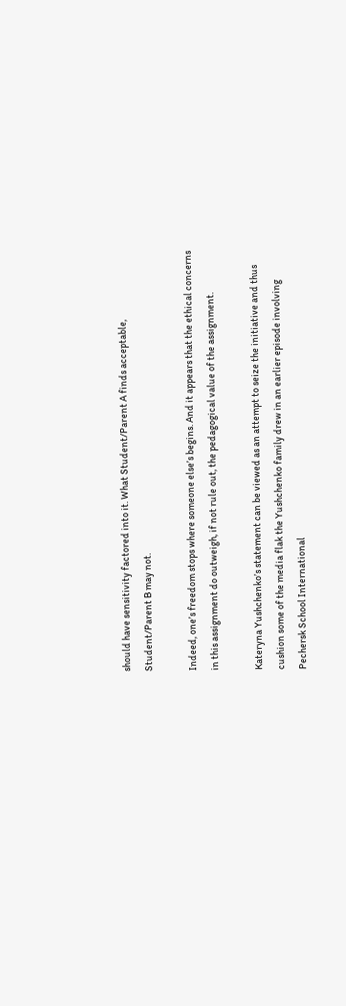should have sensitivity factored into it. What Student/Parent A finds acceptable, Student/Parent B may not.

Indeed, one’s freedom stops where someone else’s begins. And it appears that the ethical concerns in this assignment do outweigh, if not rule out, the pedagogical value of the assignment.

Kateryna Yushchenko’s statement can be viewed as an attempt to seize the initiative and thus cushion some of the media flak the Yushchenko family drew in an earlier episode involving Pechersk School International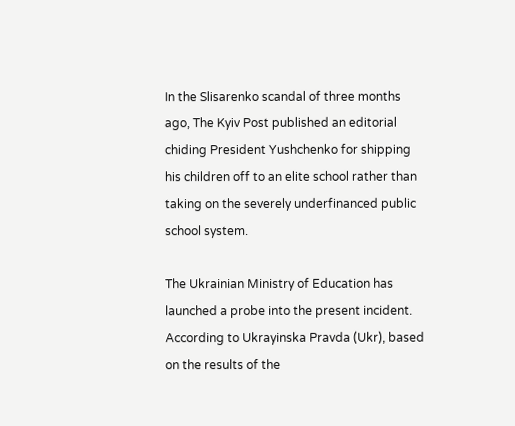In the Slisarenko scandal of three months ago, The Kyiv Post published an editorial chiding President Yushchenko for shipping his children off to an elite school rather than taking on the severely underfinanced public school system.

The Ukrainian Ministry of Education has launched a probe into the present incident. According to Ukrayinska Pravda (Ukr), based on the results of the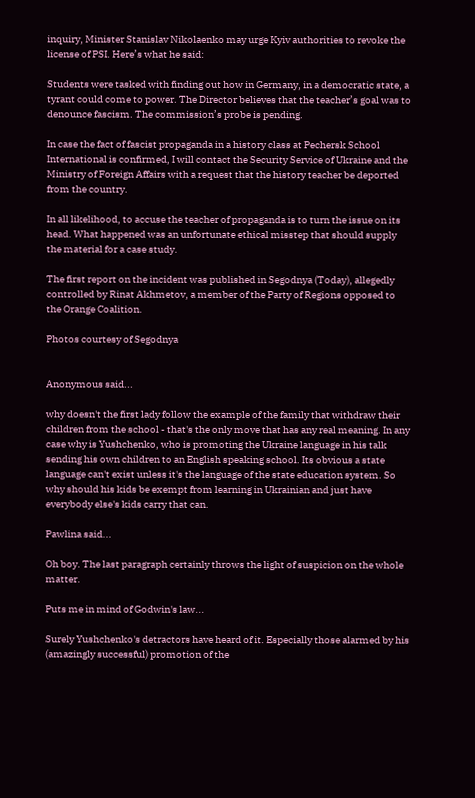inquiry, Minister Stanislav Nikolaenko may urge Kyiv authorities to revoke the license of PSI. Here’s what he said:

Students were tasked with finding out how in Germany, in a democratic state, a tyrant could come to power. The Director believes that the teacher’s goal was to denounce fascism. The commission’s probe is pending.

In case the fact of fascist propaganda in a history class at Pechersk School International is confirmed, I will contact the Security Service of Ukraine and the Ministry of Foreign Affairs with a request that the history teacher be deported from the country.

In all likelihood, to accuse the teacher of propaganda is to turn the issue on its head. What happened was an unfortunate ethical misstep that should supply the material for a case study.

The first report on the incident was published in Segodnya (Today), allegedly controlled by Rinat Akhmetov, a member of the Party of Regions opposed to the Orange Coalition.

Photos courtesy of Segodnya


Anonymous said...

why doesn't the first lady follow the example of the family that withdraw their children from the school - that's the only move that has any real meaning. In any case why is Yushchenko, who is promoting the Ukraine language in his talk sending his own children to an English speaking school. Its obvious a state language can't exist unless it's the language of the state education system. So why should his kids be exempt from learning in Ukrainian and just have everybody else's kids carry that can.

Pawlina said...

Oh boy. The last paragraph certainly throws the light of suspicion on the whole matter.

Puts me in mind of Godwin's law...

Surely Yushchenko's detractors have heard of it. Especially those alarmed by his (amazingly successful) promotion of the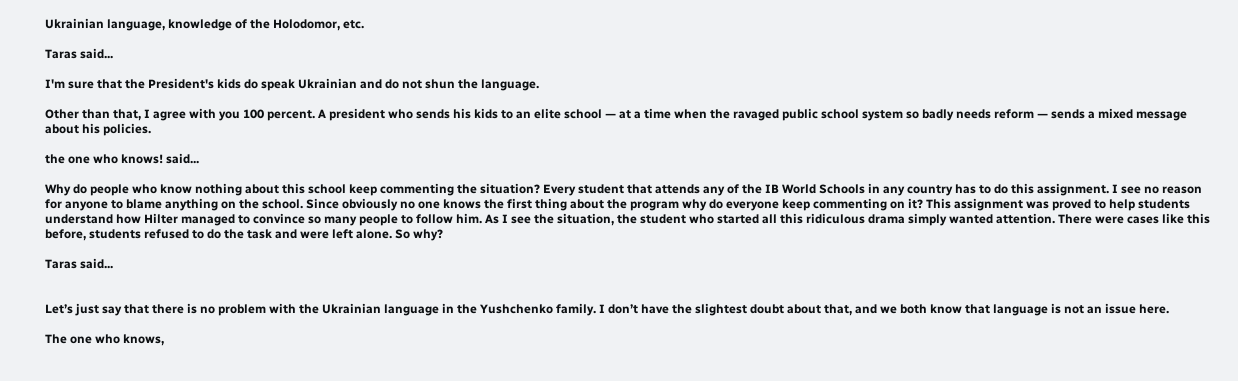Ukrainian language, knowledge of the Holodomor, etc.

Taras said...

I'm sure that the President's kids do speak Ukrainian and do not shun the language.

Other than that, I agree with you 100 percent. A president who sends his kids to an elite school — at a time when the ravaged public school system so badly needs reform — sends a mixed message about his policies.

the one who knows! said...

Why do people who know nothing about this school keep commenting the situation? Every student that attends any of the IB World Schools in any country has to do this assignment. I see no reason for anyone to blame anything on the school. Since obviously no one knows the first thing about the program why do everyone keep commenting on it? This assignment was proved to help students understand how Hilter managed to convince so many people to follow him. As I see the situation, the student who started all this ridiculous drama simply wanted attention. There were cases like this before, students refused to do the task and were left alone. So why?

Taras said...


Let’s just say that there is no problem with the Ukrainian language in the Yushchenko family. I don’t have the slightest doubt about that, and we both know that language is not an issue here.

The one who knows,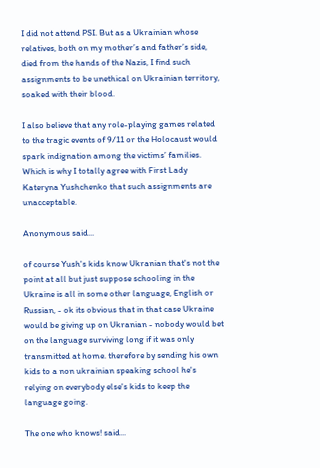I did not attend PSI. But as a Ukrainian whose relatives, both on my mother’s and father’s side, died from the hands of the Nazis, I find such assignments to be unethical on Ukrainian territory, soaked with their blood.

I also believe that any role-playing games related to the tragic events of 9/11 or the Holocaust would spark indignation among the victims’ families. Which is why I totally agree with First Lady Kateryna Yushchenko that such assignments are unacceptable.

Anonymous said...

of course Yush's kids know Ukranian that's not the point at all but just suppose schooling in the Ukraine is all in some other language, English or Russian, - ok its obvious that in that case Ukraine would be giving up on Ukranian - nobody would bet on the language surviving long if it was only transmitted at home. therefore by sending his own kids to a non ukrainian speaking school he's relying on everybody else's kids to keep the language going.

The one who knows! said...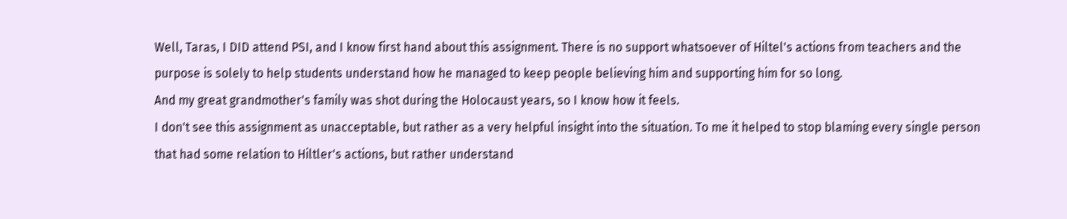Well, Taras, I DID attend PSI, and I know first hand about this assignment. There is no support whatsoever of Hiltel's actions from teachers and the purpose is solely to help students understand how he managed to keep people believing him and supporting him for so long.
And my great grandmother's family was shot during the Holocaust years, so I know how it feels.
I don't see this assignment as unacceptable, but rather as a very helpful insight into the situation. To me it helped to stop blaming every single person that had some relation to Hiltler's actions, but rather understand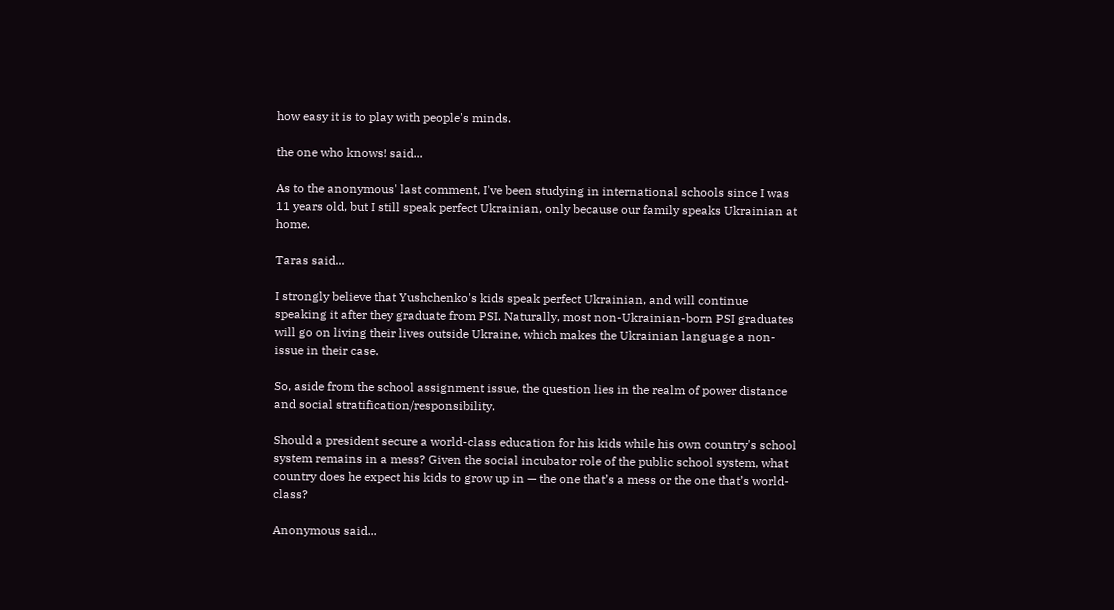how easy it is to play with people's minds.

the one who knows! said...

As to the anonymous' last comment, I've been studying in international schools since I was 11 years old, but I still speak perfect Ukrainian, only because our family speaks Ukrainian at home.

Taras said...

I strongly believe that Yushchenko's kids speak perfect Ukrainian, and will continue speaking it after they graduate from PSI. Naturally, most non-Ukrainian-born PSI graduates will go on living their lives outside Ukraine, which makes the Ukrainian language a non-issue in their case.

So, aside from the school assignment issue, the question lies in the realm of power distance and social stratification/responsibility.

Should a president secure a world-class education for his kids while his own country's school system remains in a mess? Given the social incubator role of the public school system, what country does he expect his kids to grow up in — the one that’s a mess or the one that’s world-class?

Anonymous said...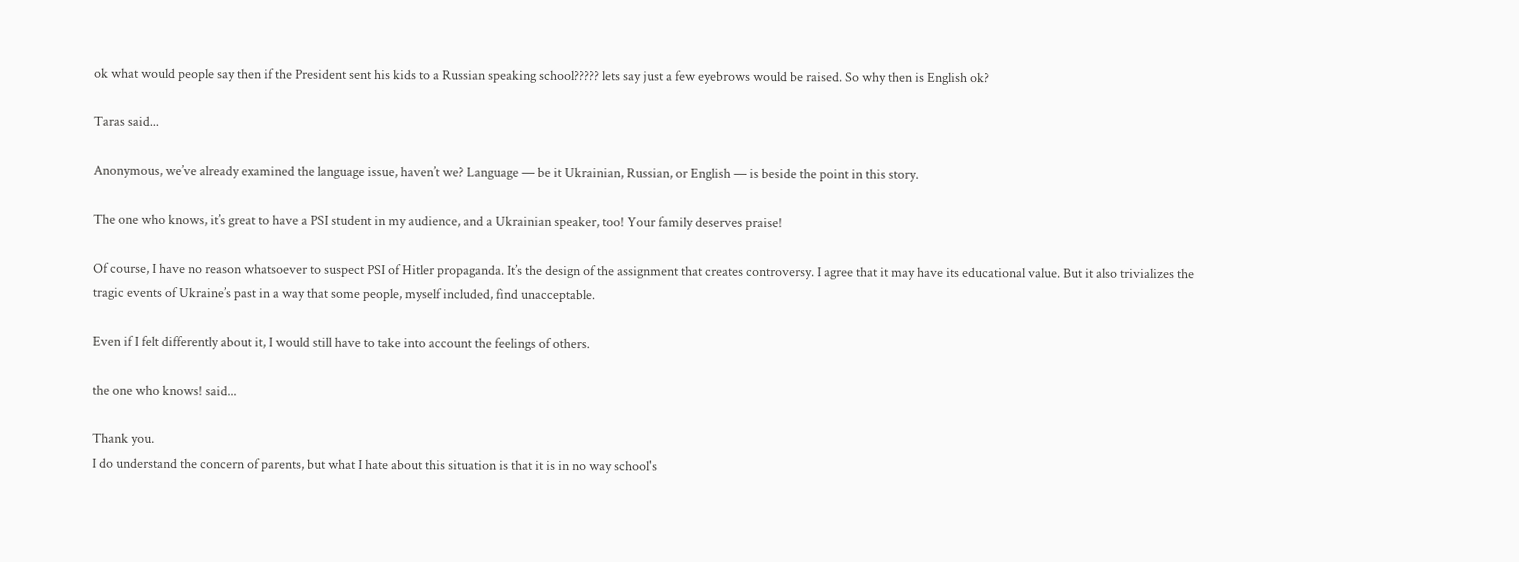ok what would people say then if the President sent his kids to a Russian speaking school????? lets say just a few eyebrows would be raised. So why then is English ok?

Taras said...

Anonymous, we’ve already examined the language issue, haven’t we? Language — be it Ukrainian, Russian, or English — is beside the point in this story.

The one who knows, it’s great to have a PSI student in my audience, and a Ukrainian speaker, too! Your family deserves praise!

Of course, I have no reason whatsoever to suspect PSI of Hitler propaganda. It’s the design of the assignment that creates controversy. I agree that it may have its educational value. But it also trivializes the tragic events of Ukraine’s past in a way that some people, myself included, find unacceptable.

Even if I felt differently about it, I would still have to take into account the feelings of others.

the one who knows! said...

Thank you.
I do understand the concern of parents, but what I hate about this situation is that it is in no way school's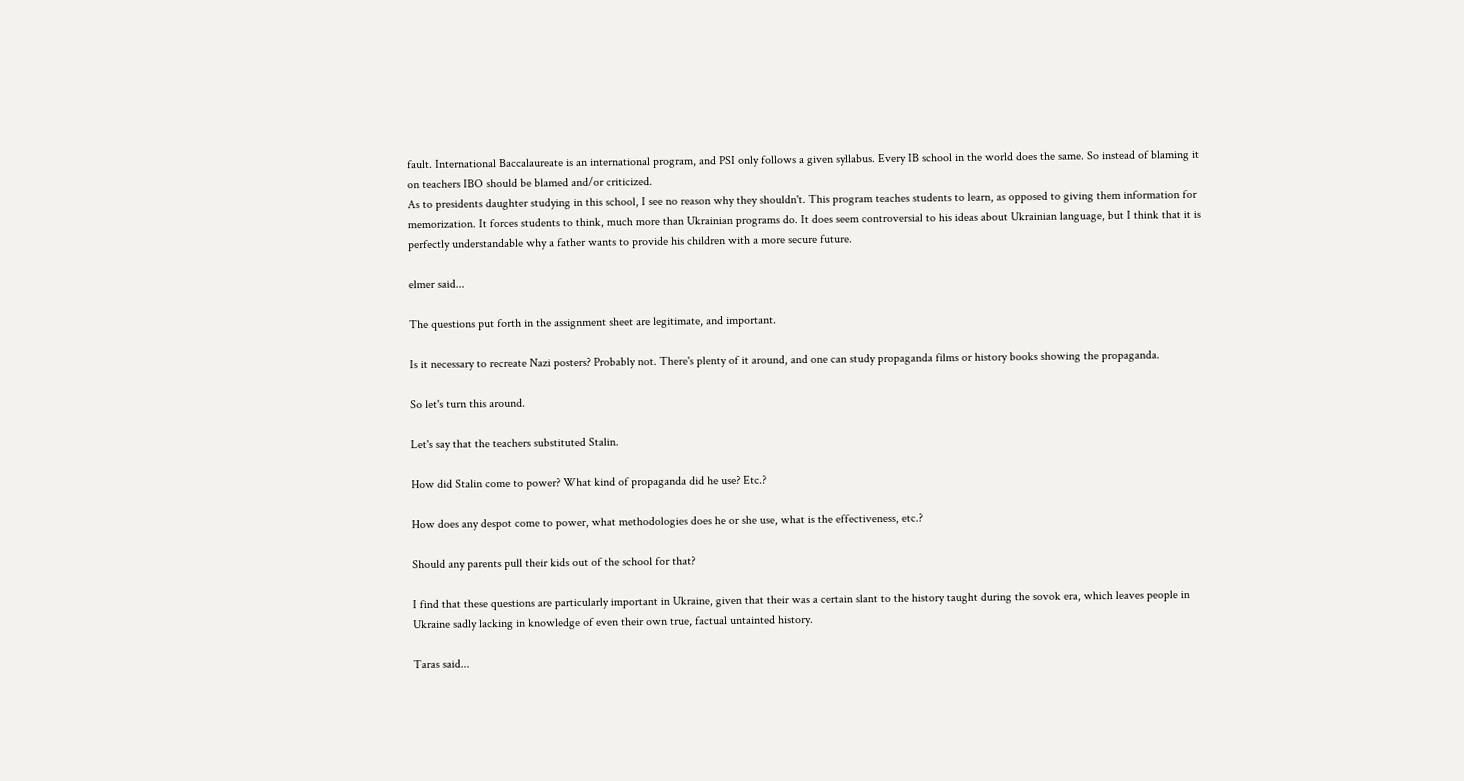fault. International Baccalaureate is an international program, and PSI only follows a given syllabus. Every IB school in the world does the same. So instead of blaming it on teachers IBO should be blamed and/or criticized.
As to presidents daughter studying in this school, I see no reason why they shouldn't. This program teaches students to learn, as opposed to giving them information for memorization. It forces students to think, much more than Ukrainian programs do. It does seem controversial to his ideas about Ukrainian language, but I think that it is perfectly understandable why a father wants to provide his children with a more secure future.

elmer said...

The questions put forth in the assignment sheet are legitimate, and important.

Is it necessary to recreate Nazi posters? Probably not. There's plenty of it around, and one can study propaganda films or history books showing the propaganda.

So let's turn this around.

Let's say that the teachers substituted Stalin.

How did Stalin come to power? What kind of propaganda did he use? Etc.?

How does any despot come to power, what methodologies does he or she use, what is the effectiveness, etc.?

Should any parents pull their kids out of the school for that?

I find that these questions are particularly important in Ukraine, given that their was a certain slant to the history taught during the sovok era, which leaves people in Ukraine sadly lacking in knowledge of even their own true, factual untainted history.

Taras said...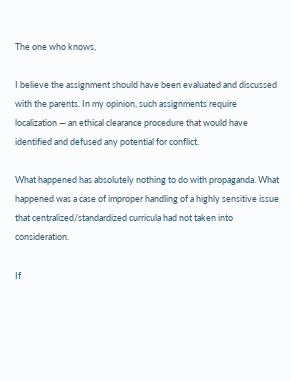The one who knows,

I believe the assignment should have been evaluated and discussed with the parents. In my opinion, such assignments require localization — an ethical clearance procedure that would have identified and defused any potential for conflict.

What happened has absolutely nothing to do with propaganda. What happened was a case of improper handling of a highly sensitive issue that centralized/standardized curricula had not taken into consideration.

If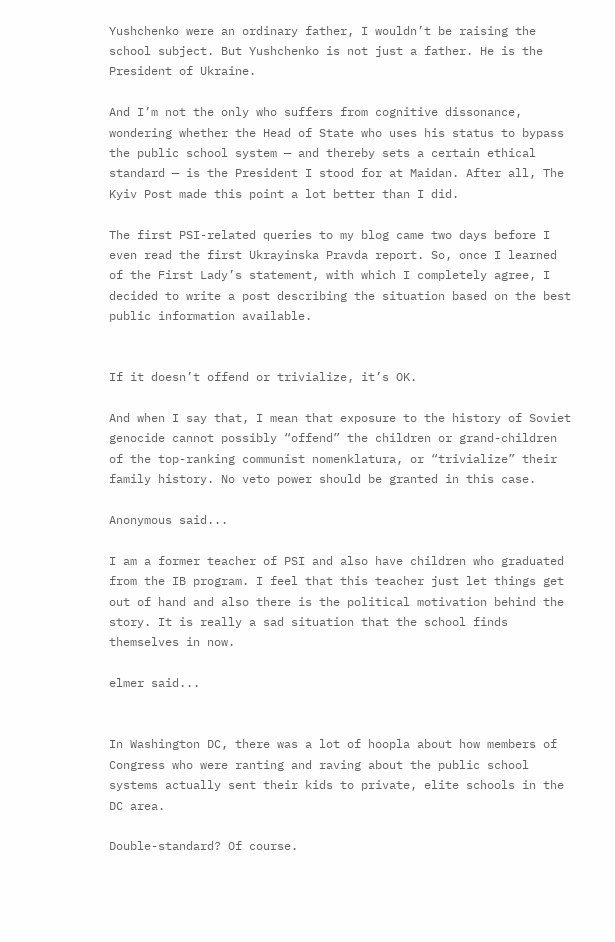Yushchenko were an ordinary father, I wouldn’t be raising the school subject. But Yushchenko is not just a father. He is the President of Ukraine.

And I’m not the only who suffers from cognitive dissonance, wondering whether the Head of State who uses his status to bypass the public school system — and thereby sets a certain ethical standard — is the President I stood for at Maidan. After all, The Kyiv Post made this point a lot better than I did.

The first PSI-related queries to my blog came two days before I even read the first Ukrayinska Pravda report. So, once I learned of the First Lady’s statement, with which I completely agree, I decided to write a post describing the situation based on the best public information available.


If it doesn’t offend or trivialize, it’s OK.

And when I say that, I mean that exposure to the history of Soviet genocide cannot possibly “offend” the children or grand-children of the top-ranking communist nomenklatura, or “trivialize” their family history. No veto power should be granted in this case.

Anonymous said...

I am a former teacher of PSI and also have children who graduated from the IB program. I feel that this teacher just let things get out of hand and also there is the political motivation behind the story. It is really a sad situation that the school finds themselves in now.

elmer said...


In Washington DC, there was a lot of hoopla about how members of Congress who were ranting and raving about the public school systems actually sent their kids to private, elite schools in the DC area.

Double-standard? Of course.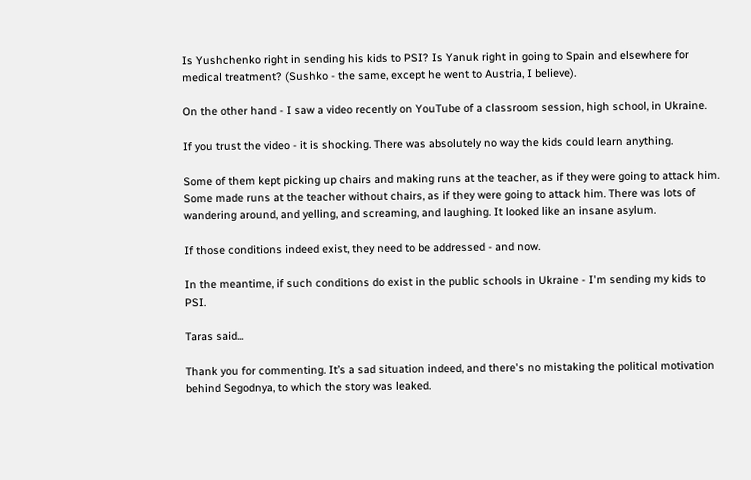Is Yushchenko right in sending his kids to PSI? Is Yanuk right in going to Spain and elsewhere for medical treatment? (Sushko - the same, except he went to Austria, I believe).

On the other hand - I saw a video recently on YouTube of a classroom session, high school, in Ukraine.

If you trust the video - it is shocking. There was absolutely no way the kids could learn anything.

Some of them kept picking up chairs and making runs at the teacher, as if they were going to attack him. Some made runs at the teacher without chairs, as if they were going to attack him. There was lots of wandering around, and yelling, and screaming, and laughing. It looked like an insane asylum.

If those conditions indeed exist, they need to be addressed - and now.

In the meantime, if such conditions do exist in the public schools in Ukraine - I'm sending my kids to PSI.

Taras said...

Thank you for commenting. It’s a sad situation indeed, and there's no mistaking the political motivation behind Segodnya, to which the story was leaked.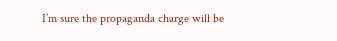I’m sure the propaganda charge will be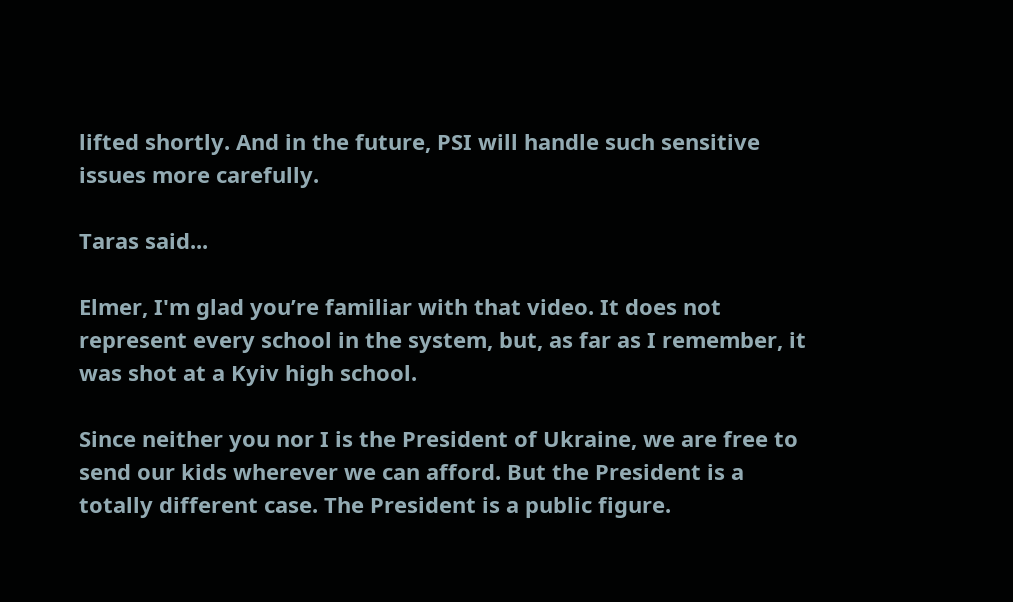lifted shortly. And in the future, PSI will handle such sensitive issues more carefully.

Taras said...

Elmer, I'm glad you’re familiar with that video. It does not represent every school in the system, but, as far as I remember, it was shot at a Kyiv high school.

Since neither you nor I is the President of Ukraine, we are free to send our kids wherever we can afford. But the President is a totally different case. The President is a public figure.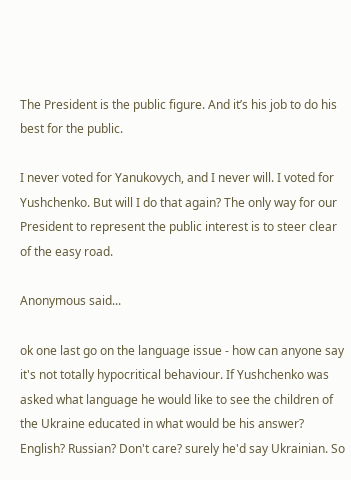The President is the public figure. And it’s his job to do his best for the public.

I never voted for Yanukovych, and I never will. I voted for Yushchenko. But will I do that again? The only way for our President to represent the public interest is to steer clear of the easy road.

Anonymous said...

ok one last go on the language issue - how can anyone say it's not totally hypocritical behaviour. If Yushchenko was asked what language he would like to see the children of the Ukraine educated in what would be his answer? English? Russian? Don't care? surely he'd say Ukrainian. So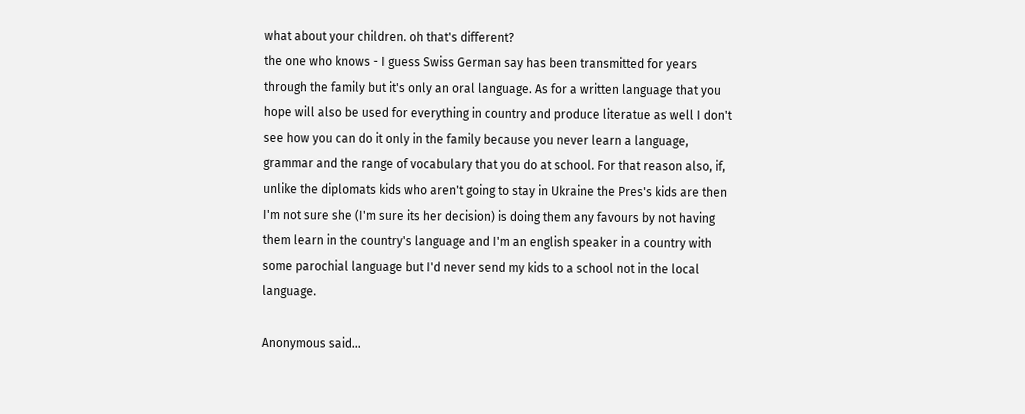what about your children. oh that's different?
the one who knows - I guess Swiss German say has been transmitted for years through the family but it's only an oral language. As for a written language that you hope will also be used for everything in country and produce literatue as well I don't see how you can do it only in the family because you never learn a language, grammar and the range of vocabulary that you do at school. For that reason also, if, unlike the diplomats kids who aren't going to stay in Ukraine the Pres's kids are then I'm not sure she (I'm sure its her decision) is doing them any favours by not having them learn in the country's language and I'm an english speaker in a country with some parochial language but I'd never send my kids to a school not in the local language.

Anonymous said...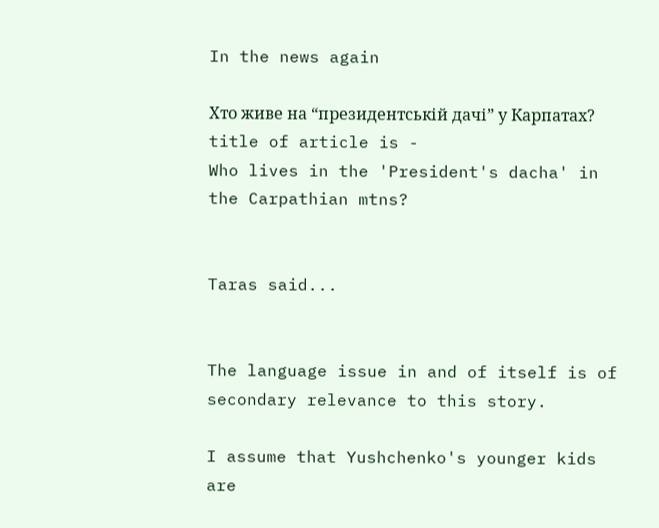In the news again

Хто живе на “президентській дачі” у Карпатах?
title of article is -
Who lives in the 'President's dacha' in the Carpathian mtns?


Taras said...


The language issue in and of itself is of secondary relevance to this story.

I assume that Yushchenko's younger kids are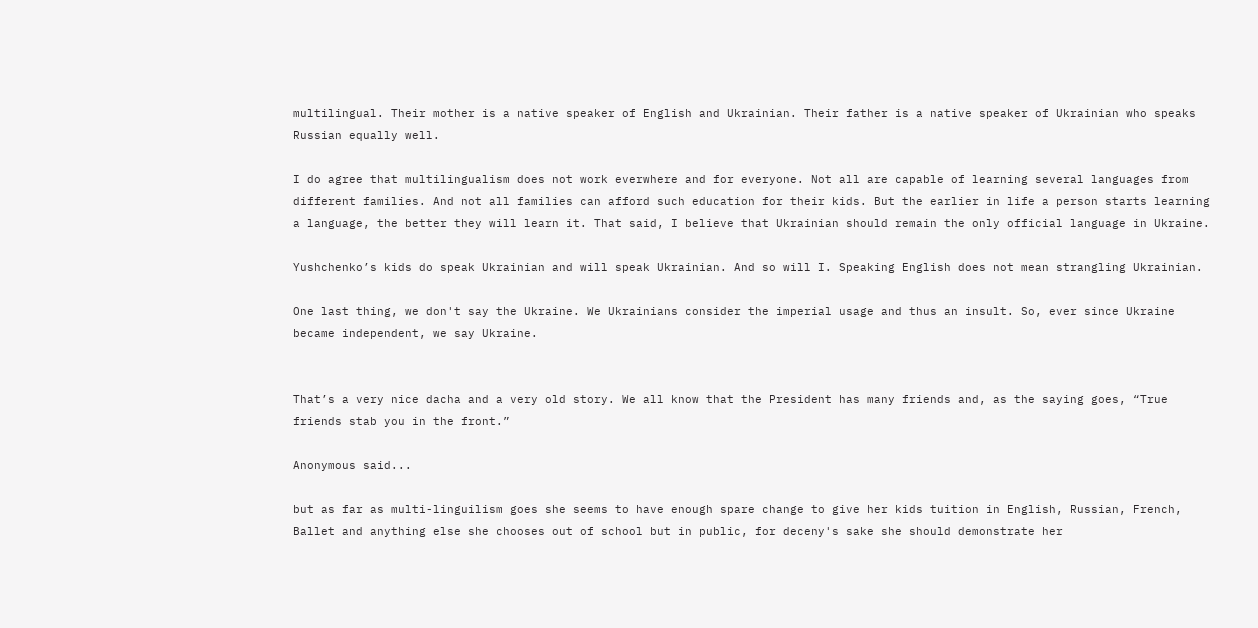multilingual. Their mother is a native speaker of English and Ukrainian. Their father is a native speaker of Ukrainian who speaks Russian equally well.

I do agree that multilingualism does not work everwhere and for everyone. Not all are capable of learning several languages from different families. And not all families can afford such education for their kids. But the earlier in life a person starts learning a language, the better they will learn it. That said, I believe that Ukrainian should remain the only official language in Ukraine.

Yushchenko’s kids do speak Ukrainian and will speak Ukrainian. And so will I. Speaking English does not mean strangling Ukrainian.

One last thing, we don't say the Ukraine. We Ukrainians consider the imperial usage and thus an insult. So, ever since Ukraine became independent, we say Ukraine.


That’s a very nice dacha and a very old story. We all know that the President has many friends and, as the saying goes, “True friends stab you in the front.”

Anonymous said...

but as far as multi-linguilism goes she seems to have enough spare change to give her kids tuition in English, Russian, French, Ballet and anything else she chooses out of school but in public, for deceny's sake she should demonstrate her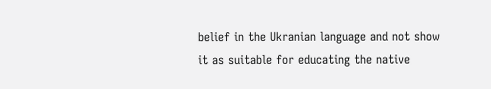belief in the Ukranian language and not show it as suitable for educating the native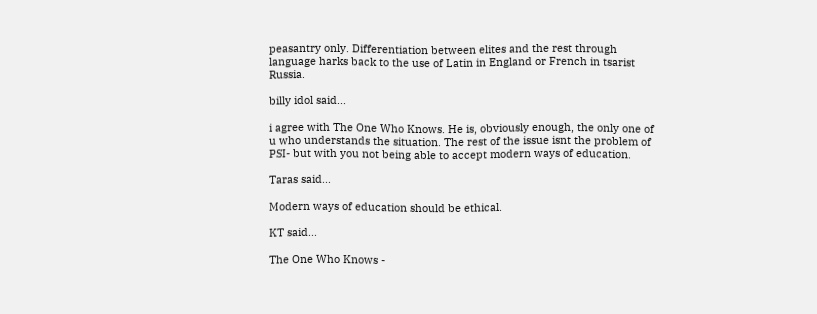peasantry only. Differentiation between elites and the rest through language harks back to the use of Latin in England or French in tsarist Russia.

billy idol said...

i agree with The One Who Knows. He is, obviously enough, the only one of u who understands the situation. The rest of the issue isnt the problem of PSI- but with you not being able to accept modern ways of education.

Taras said...

Modern ways of education should be ethical.

KT said...

The One Who Knows -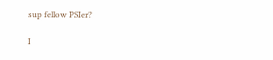sup fellow PSIer?

I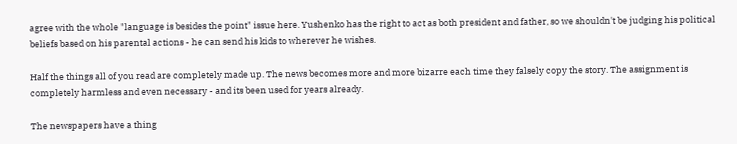agree with the whole "language is besides the point" issue here. Yushenko has the right to act as both president and father, so we shouldn't be judging his political beliefs based on his parental actions - he can send his kids to wherever he wishes.

Half the things all of you read are completely made up. The news becomes more and more bizarre each time they falsely copy the story. The assignment is completely harmless and even necessary - and its been used for years already.

The newspapers have a thing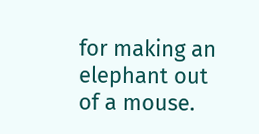for making an elephant out of a mouse.